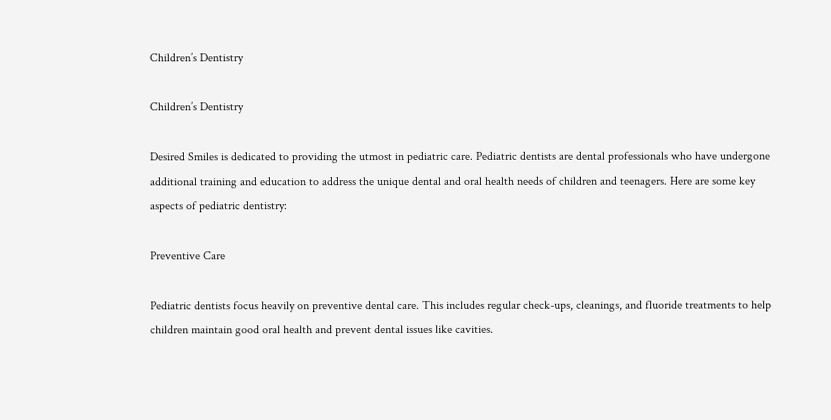Children’s Dentistry

Children’s Dentistry

Desired Smiles is dedicated to providing the utmost in pediatric care. Pediatric dentists are dental professionals who have undergone additional training and education to address the unique dental and oral health needs of children and teenagers. Here are some key aspects of pediatric dentistry:

Preventive Care

Pediatric dentists focus heavily on preventive dental care. This includes regular check-ups, cleanings, and fluoride treatments to help children maintain good oral health and prevent dental issues like cavities.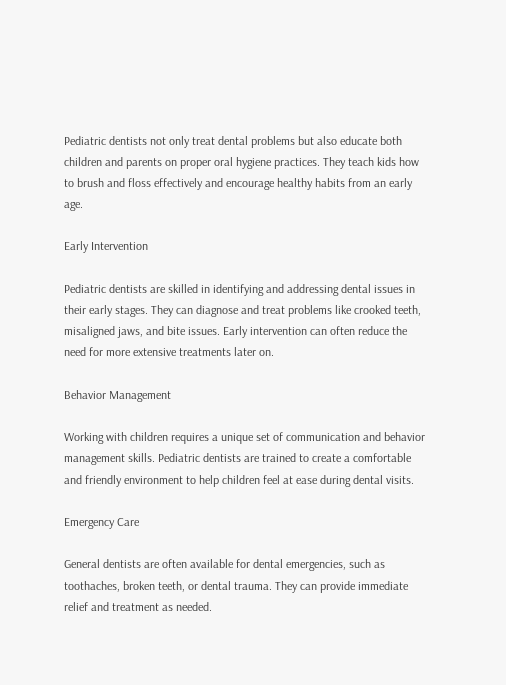Pediatric dentists not only treat dental problems but also educate both children and parents on proper oral hygiene practices. They teach kids how to brush and floss effectively and encourage healthy habits from an early age.

Early Intervention

Pediatric dentists are skilled in identifying and addressing dental issues in their early stages. They can diagnose and treat problems like crooked teeth, misaligned jaws, and bite issues. Early intervention can often reduce the need for more extensive treatments later on.

Behavior Management

Working with children requires a unique set of communication and behavior management skills. Pediatric dentists are trained to create a comfortable and friendly environment to help children feel at ease during dental visits.

Emergency Care

General dentists are often available for dental emergencies, such as toothaches, broken teeth, or dental trauma. They can provide immediate relief and treatment as needed.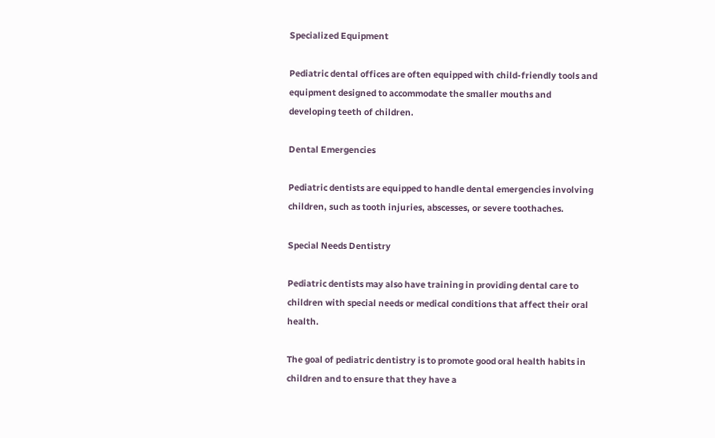Specialized Equipment

Pediatric dental offices are often equipped with child-friendly tools and equipment designed to accommodate the smaller mouths and developing teeth of children.

Dental Emergencies

Pediatric dentists are equipped to handle dental emergencies involving children, such as tooth injuries, abscesses, or severe toothaches.

Special Needs Dentistry

Pediatric dentists may also have training in providing dental care to children with special needs or medical conditions that affect their oral health.

The goal of pediatric dentistry is to promote good oral health habits in children and to ensure that they have a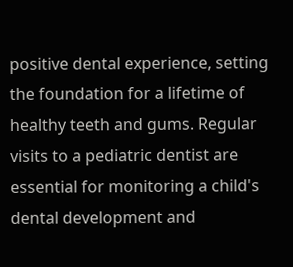positive dental experience, setting the foundation for a lifetime of healthy teeth and gums. Regular visits to a pediatric dentist are essential for monitoring a child's dental development and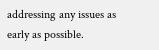addressing any issues as early as possible.